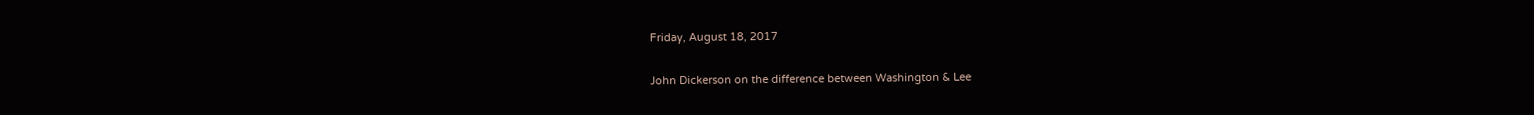Friday, August 18, 2017

John Dickerson on the difference between Washington & Lee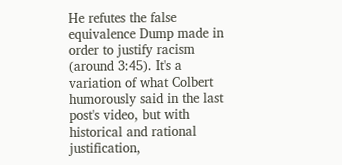He refutes the false equivalence Dump made in order to justify racism (around 3:45). It's a variation of what Colbert humorously said in the last post's video, but with historical and rational justification,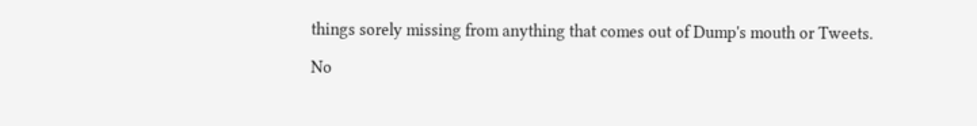things sorely missing from anything that comes out of Dump's mouth or Tweets.

No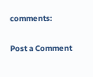comments:

Post a Comment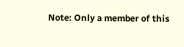Note: Only a member of this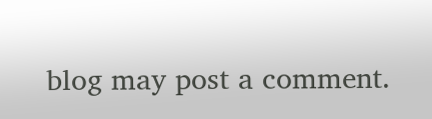blog may post a comment.